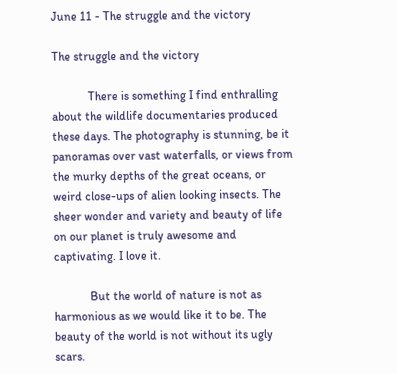June 11 - The struggle and the victory

The struggle and the victory

            There is something I find enthralling about the wildlife documentaries produced these days. The photography is stunning, be it panoramas over vast waterfalls, or views from the murky depths of the great oceans, or weird close-ups of alien looking insects. The sheer wonder and variety and beauty of life on our planet is truly awesome and captivating. I love it.

            But the world of nature is not as harmonious as we would like it to be. The beauty of the world is not without its ugly scars.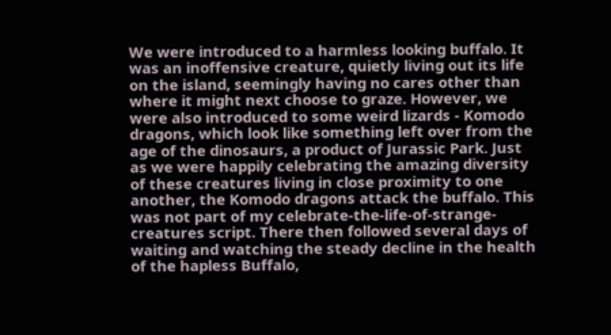We were introduced to a harmless looking buffalo. It was an inoffensive creature, quietly living out its life on the island, seemingly having no cares other than where it might next choose to graze. However, we were also introduced to some weird lizards - Komodo dragons, which look like something left over from the age of the dinosaurs, a product of Jurassic Park. Just as we were happily celebrating the amazing diversity of these creatures living in close proximity to one another, the Komodo dragons attack the buffalo. This was not part of my celebrate-the-life-of-strange-creatures script. There then followed several days of waiting and watching the steady decline in the health of the hapless Buffalo,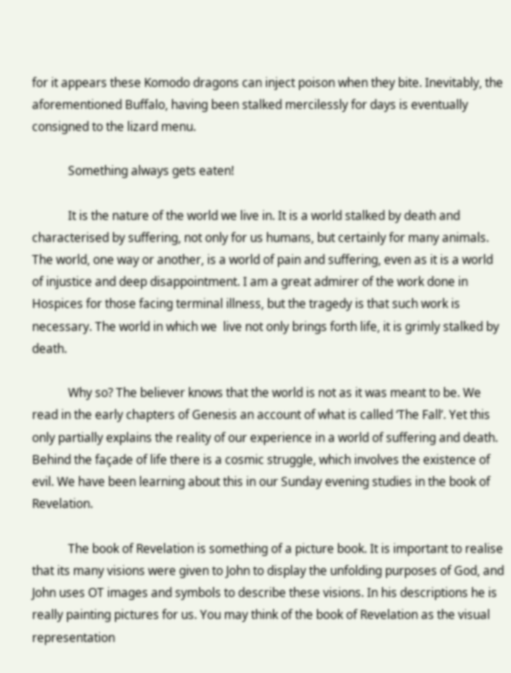for it appears these Komodo dragons can inject poison when they bite. Inevitably, the aforementioned Buffalo, having been stalked mercilessly for days is eventually consigned to the lizard menu.

            Something always gets eaten!

            It is the nature of the world we live in. It is a world stalked by death and characterised by suffering, not only for us humans, but certainly for many animals. The world, one way or another, is a world of pain and suffering, even as it is a world of injustice and deep disappointment. I am a great admirer of the work done in Hospices for those facing terminal illness, but the tragedy is that such work is necessary. The world in which we  live not only brings forth life, it is grimly stalked by death.

            Why so? The believer knows that the world is not as it was meant to be. We read in the early chapters of Genesis an account of what is called ‘The Fall’. Yet this only partially explains the reality of our experience in a world of suffering and death. Behind the façade of life there is a cosmic struggle, which involves the existence of evil. We have been learning about this in our Sunday evening studies in the book of Revelation.

            The book of Revelation is something of a picture book. It is important to realise that its many visions were given to John to display the unfolding purposes of God, and John uses OT images and symbols to describe these visions. In his descriptions he is really painting pictures for us. You may think of the book of Revelation as the visual representation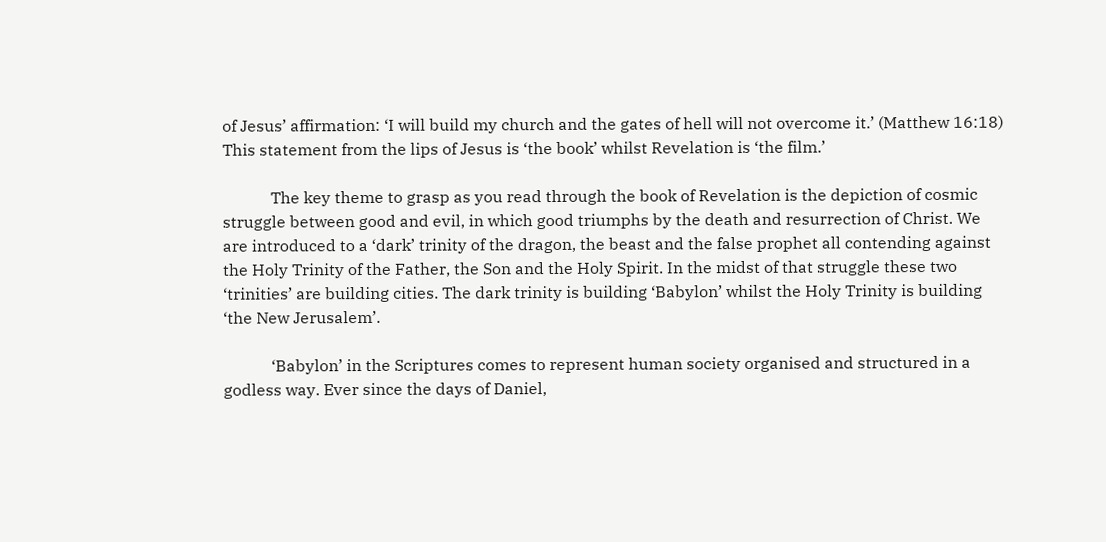of Jesus’ affirmation: ‘I will build my church and the gates of hell will not overcome it.’ (Matthew 16:18) This statement from the lips of Jesus is ‘the book’ whilst Revelation is ‘the film.’

            The key theme to grasp as you read through the book of Revelation is the depiction of cosmic struggle between good and evil, in which good triumphs by the death and resurrection of Christ. We are introduced to a ‘dark’ trinity of the dragon, the beast and the false prophet all contending against the Holy Trinity of the Father, the Son and the Holy Spirit. In the midst of that struggle these two ‘trinities’ are building cities. The dark trinity is building ‘Babylon’ whilst the Holy Trinity is building ‘the New Jerusalem’.

            ‘Babylon’ in the Scriptures comes to represent human society organised and structured in a godless way. Ever since the days of Daniel,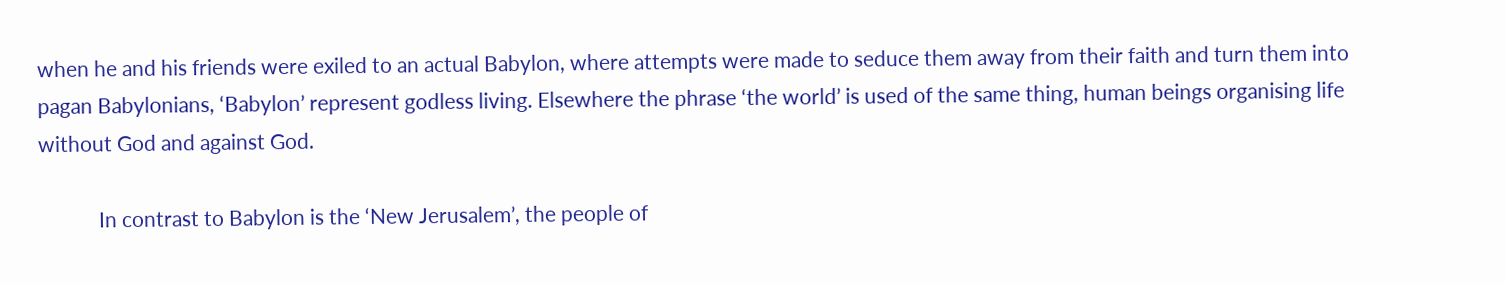when he and his friends were exiled to an actual Babylon, where attempts were made to seduce them away from their faith and turn them into pagan Babylonians, ‘Babylon’ represent godless living. Elsewhere the phrase ‘the world’ is used of the same thing, human beings organising life without God and against God.

            In contrast to Babylon is the ‘New Jerusalem’, the people of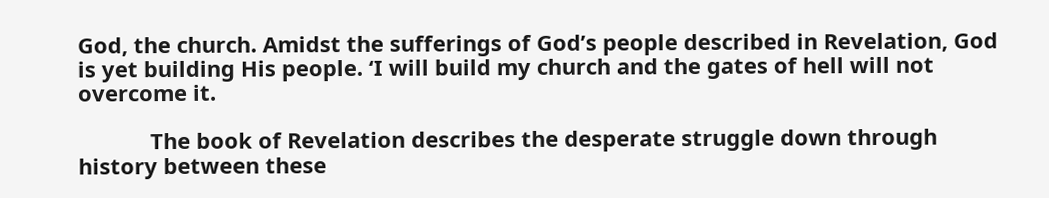God, the church. Amidst the sufferings of God’s people described in Revelation, God is yet building His people. ‘I will build my church and the gates of hell will not overcome it.

            The book of Revelation describes the desperate struggle down through history between these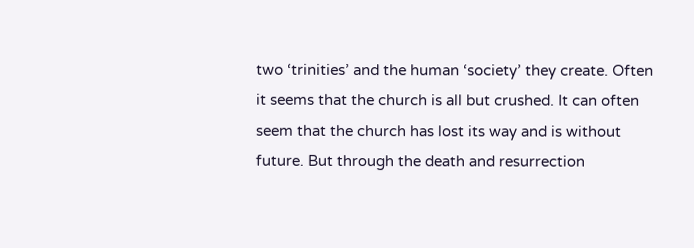two ‘trinities’ and the human ‘society’ they create. Often it seems that the church is all but crushed. It can often seem that the church has lost its way and is without future. But through the death and resurrection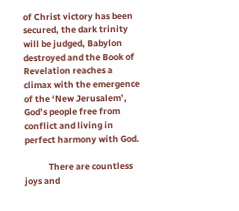of Christ victory has been secured, the dark trinity will be judged, Babylon destroyed and the Book of Revelation reaches a climax with the emergence of the ‘New Jerusalem’, God’s people free from conflict and living in perfect harmony with God.

            There are countless joys and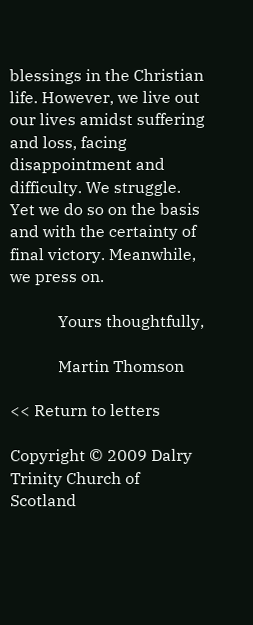blessings in the Christian life. However, we live out our lives amidst suffering and loss, facing disappointment and difficulty. We struggle.  Yet we do so on the basis and with the certainty of final victory. Meanwhile, we press on.

            Yours thoughtfully,

            Martin Thomson

<< Return to letters

Copyright © 2009 Dalry Trinity Church of Scotland